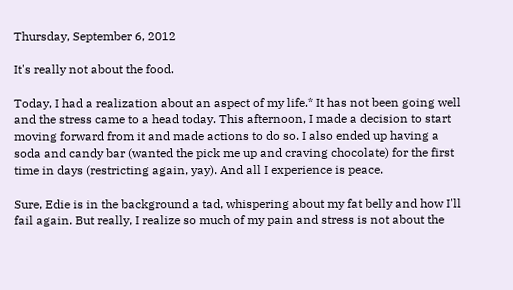Thursday, September 6, 2012

It's really not about the food.

Today, I had a realization about an aspect of my life.* It has not been going well and the stress came to a head today. This afternoon, I made a decision to start moving forward from it and made actions to do so. I also ended up having a soda and candy bar (wanted the pick me up and craving chocolate) for the first time in days (restricting again, yay). And all I experience is peace.

Sure, Edie is in the background a tad, whispering about my fat belly and how I'll fail again. But really, I realize so much of my pain and stress is not about the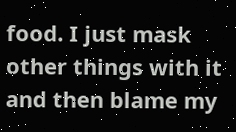food. I just mask other things with it and then blame my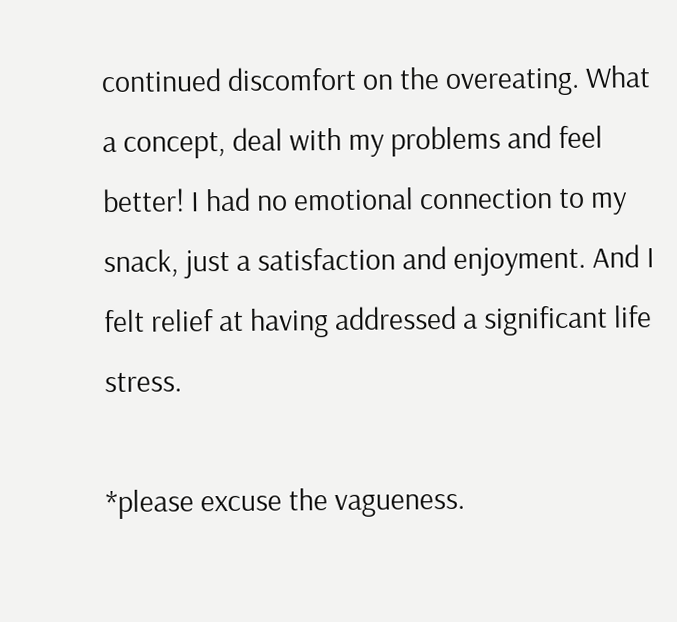continued discomfort on the overeating. What a concept, deal with my problems and feel better! I had no emotional connection to my snack, just a satisfaction and enjoyment. And I felt relief at having addressed a significant life stress.

*please excuse the vagueness.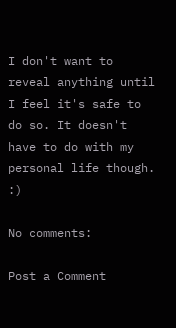I don't want to reveal anything until I feel it's safe to do so. It doesn't have to do with my personal life though. :)

No comments:

Post a Comment